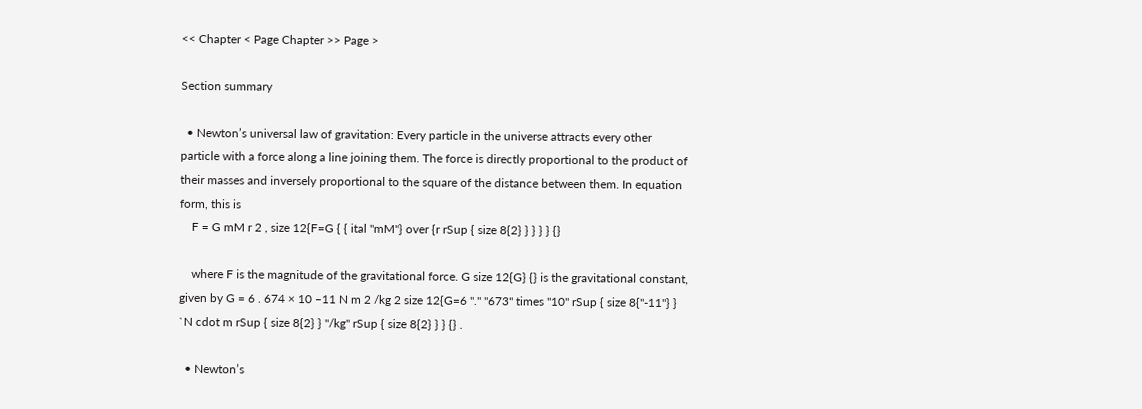<< Chapter < Page Chapter >> Page >

Section summary

  • Newton’s universal law of gravitation: Every particle in the universe attracts every other particle with a force along a line joining them. The force is directly proportional to the product of their masses and inversely proportional to the square of the distance between them. In equation form, this is
    F = G mM r 2 , size 12{F=G { { ital "mM"} over {r rSup { size 8{2} } } } } {}

    where F is the magnitude of the gravitational force. G size 12{G} {} is the gravitational constant, given by G = 6 . 674 × 10 –11 N m 2 /kg 2 size 12{G=6 "." "673" times "10" rSup { size 8{"-11"} } `N cdot m rSup { size 8{2} } "/kg" rSup { size 8{2} } } {} .

  • Newton’s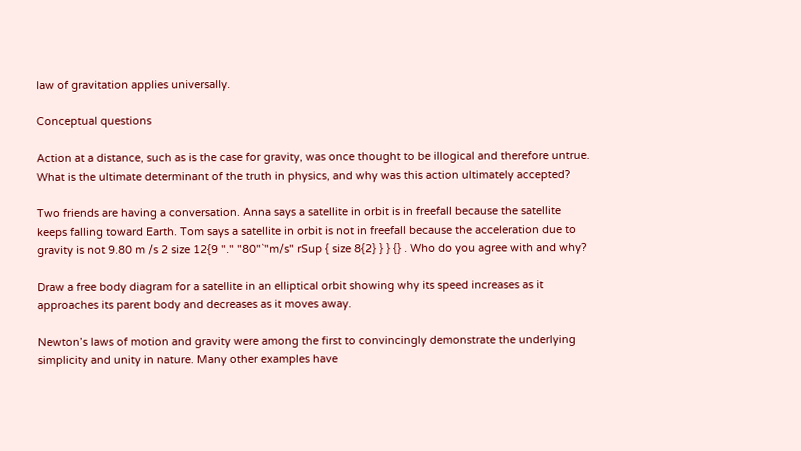law of gravitation applies universally.

Conceptual questions

Action at a distance, such as is the case for gravity, was once thought to be illogical and therefore untrue. What is the ultimate determinant of the truth in physics, and why was this action ultimately accepted?

Two friends are having a conversation. Anna says a satellite in orbit is in freefall because the satellite keeps falling toward Earth. Tom says a satellite in orbit is not in freefall because the acceleration due to gravity is not 9.80 m /s 2 size 12{9 "." "80"`"m/s" rSup { size 8{2} } } {} . Who do you agree with and why?

Draw a free body diagram for a satellite in an elliptical orbit showing why its speed increases as it approaches its parent body and decreases as it moves away.

Newton’s laws of motion and gravity were among the first to convincingly demonstrate the underlying simplicity and unity in nature. Many other examples have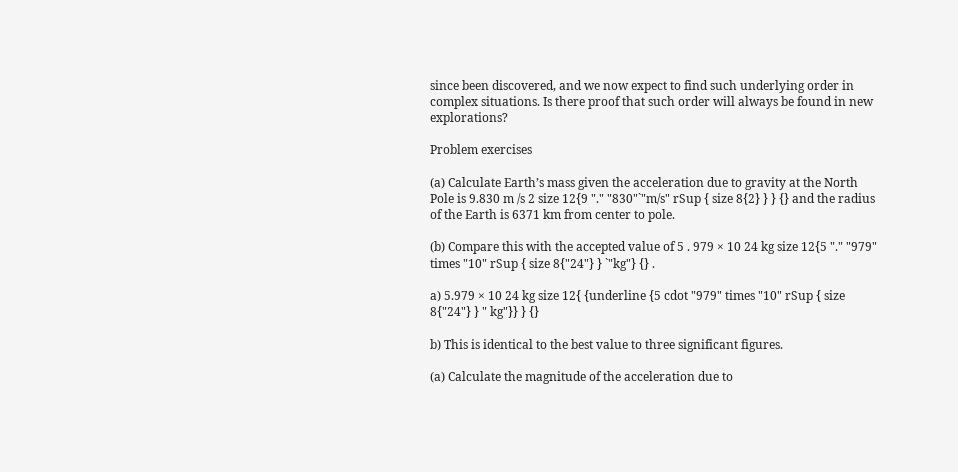since been discovered, and we now expect to find such underlying order in complex situations. Is there proof that such order will always be found in new explorations?

Problem exercises

(a) Calculate Earth’s mass given the acceleration due to gravity at the North Pole is 9.830 m /s 2 size 12{9 "." "830"`"m/s" rSup { size 8{2} } } {} and the radius of the Earth is 6371 km from center to pole.

(b) Compare this with the accepted value of 5 . 979 × 10 24 kg size 12{5 "." "979" times "10" rSup { size 8{"24"} } `"kg"} {} .

a) 5.979 × 10 24 kg size 12{ {underline {5 cdot "979" times "10" rSup { size 8{"24"} } " kg"}} } {}

b) This is identical to the best value to three significant figures.

(a) Calculate the magnitude of the acceleration due to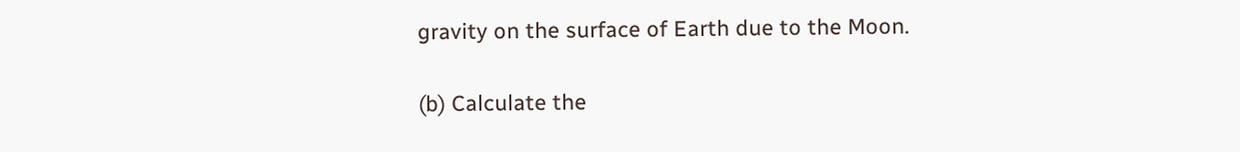gravity on the surface of Earth due to the Moon.

(b) Calculate the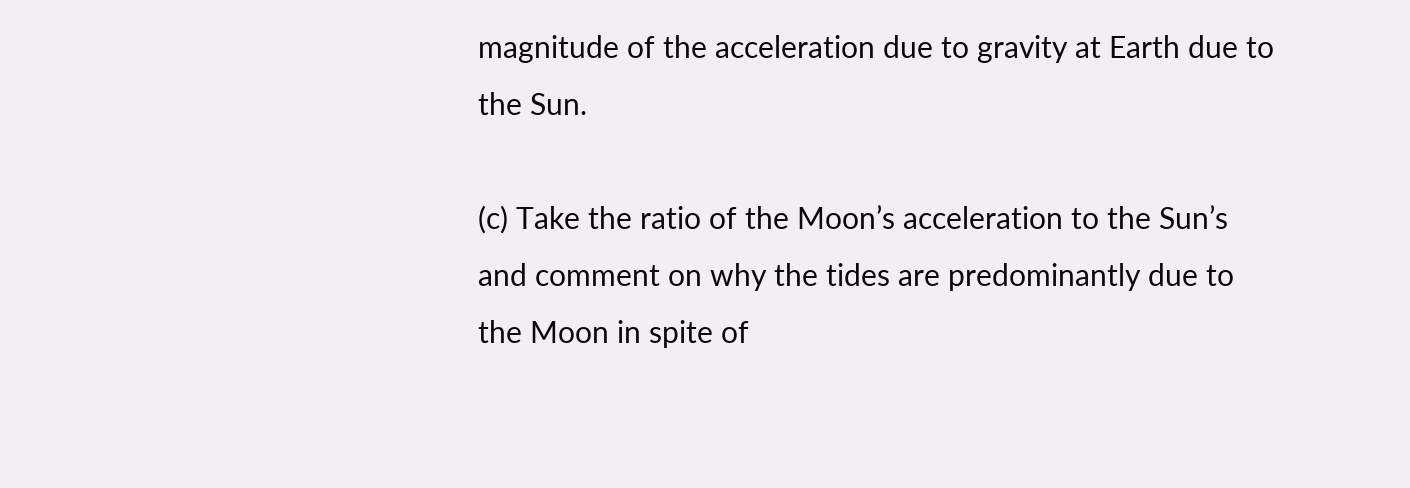magnitude of the acceleration due to gravity at Earth due to the Sun.

(c) Take the ratio of the Moon’s acceleration to the Sun’s and comment on why the tides are predominantly due to the Moon in spite of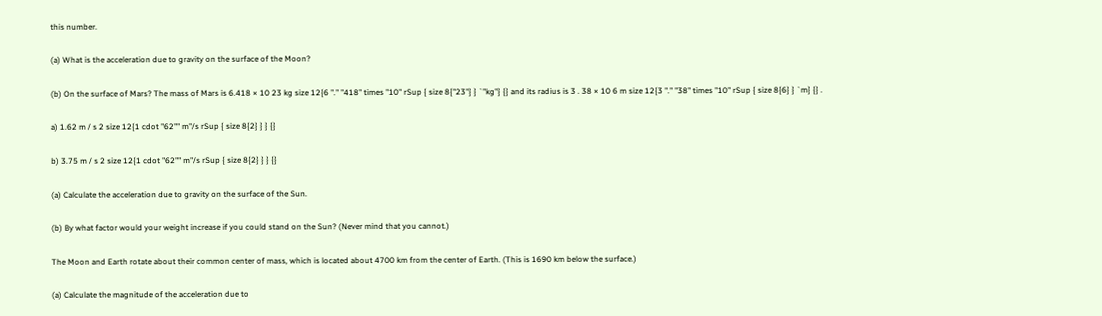this number.

(a) What is the acceleration due to gravity on the surface of the Moon?

(b) On the surface of Mars? The mass of Mars is 6.418 × 10 23 kg size 12{6 "." "418" times "10" rSup { size 8{"23"} } `"kg"} {} and its radius is 3 . 38 × 10 6 m size 12{3 "." "38" times "10" rSup { size 8{6} } `m} {} .

a) 1.62 m / s 2 size 12{1 cdot "62"" m"/s rSup { size 8{2} } } {}

b) 3.75 m / s 2 size 12{1 cdot "62"" m"/s rSup { size 8{2} } } {}

(a) Calculate the acceleration due to gravity on the surface of the Sun.

(b) By what factor would your weight increase if you could stand on the Sun? (Never mind that you cannot.)

The Moon and Earth rotate about their common center of mass, which is located about 4700 km from the center of Earth. (This is 1690 km below the surface.)

(a) Calculate the magnitude of the acceleration due to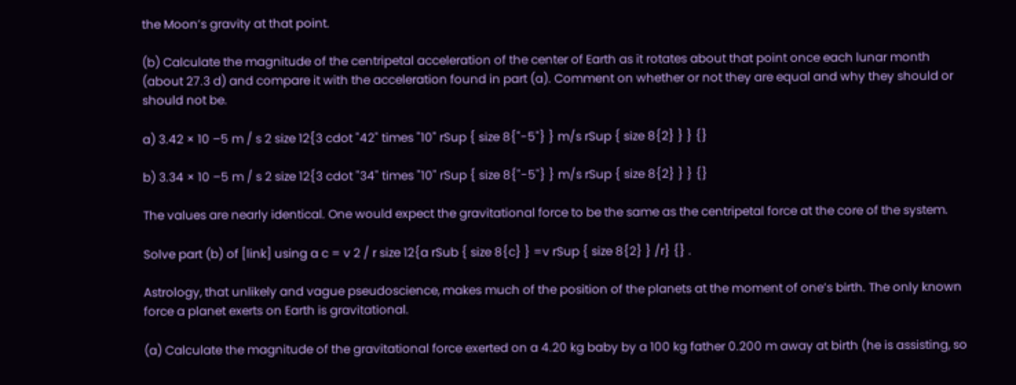the Moon’s gravity at that point.

(b) Calculate the magnitude of the centripetal acceleration of the center of Earth as it rotates about that point once each lunar month (about 27.3 d) and compare it with the acceleration found in part (a). Comment on whether or not they are equal and why they should or should not be.

a) 3.42 × 10 –5 m / s 2 size 12{3 cdot "42" times "10" rSup { size 8{"-5"} } m/s rSup { size 8{2} } } {}

b) 3.34 × 10 –5 m / s 2 size 12{3 cdot "34" times "10" rSup { size 8{"-5"} } m/s rSup { size 8{2} } } {}

The values are nearly identical. One would expect the gravitational force to be the same as the centripetal force at the core of the system.

Solve part (b) of [link] using a c = v 2 / r size 12{a rSub { size 8{c} } =v rSup { size 8{2} } /r} {} .

Astrology, that unlikely and vague pseudoscience, makes much of the position of the planets at the moment of one’s birth. The only known force a planet exerts on Earth is gravitational.

(a) Calculate the magnitude of the gravitational force exerted on a 4.20 kg baby by a 100 kg father 0.200 m away at birth (he is assisting, so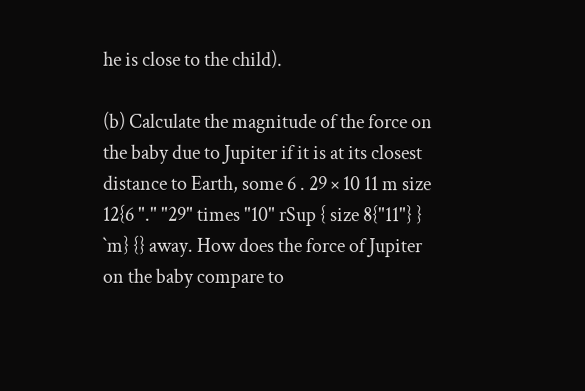he is close to the child).

(b) Calculate the magnitude of the force on the baby due to Jupiter if it is at its closest distance to Earth, some 6 . 29 × 10 11 m size 12{6 "." "29" times "10" rSup { size 8{"11"} } `m} {} away. How does the force of Jupiter on the baby compare to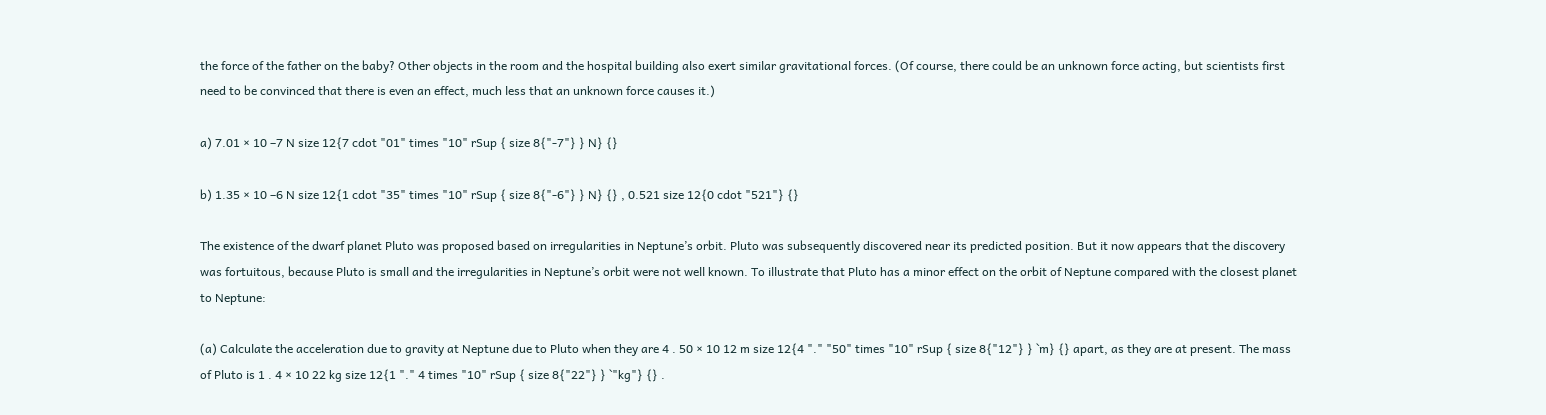the force of the father on the baby? Other objects in the room and the hospital building also exert similar gravitational forces. (Of course, there could be an unknown force acting, but scientists first need to be convinced that there is even an effect, much less that an unknown force causes it.)

a) 7.01 × 10 –7 N size 12{7 cdot "01" times "10" rSup { size 8{"-7"} } N} {}

b) 1.35 × 10 –6 N size 12{1 cdot "35" times "10" rSup { size 8{"-6"} } N} {} , 0.521 size 12{0 cdot "521"} {}

The existence of the dwarf planet Pluto was proposed based on irregularities in Neptune’s orbit. Pluto was subsequently discovered near its predicted position. But it now appears that the discovery was fortuitous, because Pluto is small and the irregularities in Neptune’s orbit were not well known. To illustrate that Pluto has a minor effect on the orbit of Neptune compared with the closest planet to Neptune:

(a) Calculate the acceleration due to gravity at Neptune due to Pluto when they are 4 . 50 × 10 12 m size 12{4 "." "50" times "10" rSup { size 8{"12"} } `m} {} apart, as they are at present. The mass of Pluto is 1 . 4 × 10 22 kg size 12{1 "." 4 times "10" rSup { size 8{"22"} } `"kg"} {} .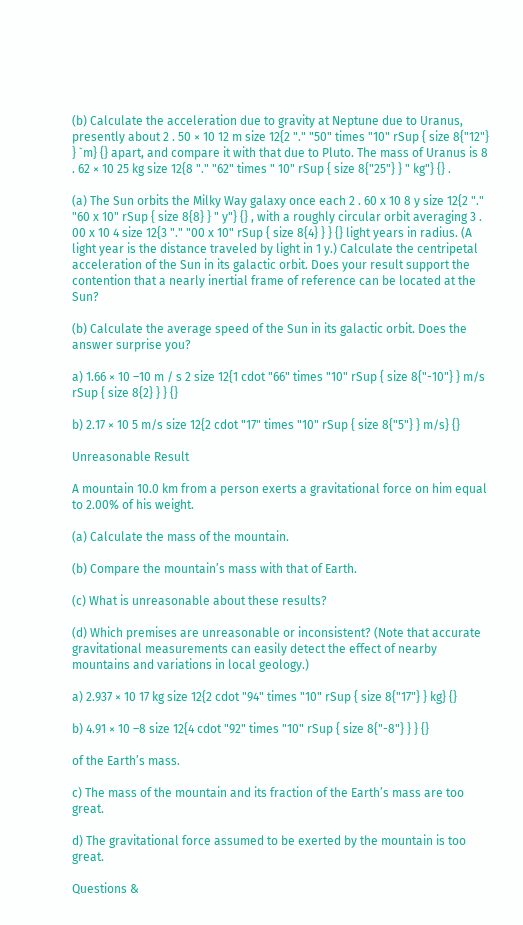(b) Calculate the acceleration due to gravity at Neptune due to Uranus, presently about 2 . 50 × 10 12 m size 12{2 "." "50" times "10" rSup { size 8{"12"} } `m} {} apart, and compare it with that due to Pluto. The mass of Uranus is 8 . 62 × 10 25 kg size 12{8 "." "62" times " 10" rSup { size 8{"25"} } " kg"} {} .

(a) The Sun orbits the Milky Way galaxy once each 2 . 60 x 10 8 y size 12{2 "." "60 x 10" rSup { size 8{8} } " y"} {} , with a roughly circular orbit averaging 3 . 00 x 10 4 size 12{3 "." "00 x 10" rSup { size 8{4} } } {} light years in radius. (A light year is the distance traveled by light in 1 y.) Calculate the centripetal acceleration of the Sun in its galactic orbit. Does your result support the contention that a nearly inertial frame of reference can be located at the Sun?

(b) Calculate the average speed of the Sun in its galactic orbit. Does the answer surprise you?

a) 1.66 × 10 –10 m / s 2 size 12{1 cdot "66" times "10" rSup { size 8{"-10"} } m/s rSup { size 8{2} } } {}

b) 2.17 × 10 5 m/s size 12{2 cdot "17" times "10" rSup { size 8{"5"} } m/s} {}

Unreasonable Result

A mountain 10.0 km from a person exerts a gravitational force on him equal to 2.00% of his weight.

(a) Calculate the mass of the mountain.

(b) Compare the mountain’s mass with that of Earth.

(c) What is unreasonable about these results?

(d) Which premises are unreasonable or inconsistent? (Note that accurate gravitational measurements can easily detect the effect of nearby mountains and variations in local geology.)

a) 2.937 × 10 17 kg size 12{2 cdot "94" times "10" rSup { size 8{"17"} } kg} {}

b) 4.91 × 10 –8 size 12{4 cdot "92" times "10" rSup { size 8{"-8"} } } {}

of the Earth’s mass.

c) The mass of the mountain and its fraction of the Earth’s mass are too great.

d) The gravitational force assumed to be exerted by the mountain is too great.

Questions &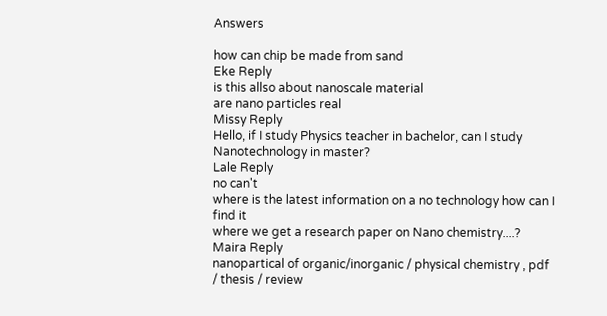Answers

how can chip be made from sand
Eke Reply
is this allso about nanoscale material
are nano particles real
Missy Reply
Hello, if I study Physics teacher in bachelor, can I study Nanotechnology in master?
Lale Reply
no can't
where is the latest information on a no technology how can I find it
where we get a research paper on Nano chemistry....?
Maira Reply
nanopartical of organic/inorganic / physical chemistry , pdf / thesis / review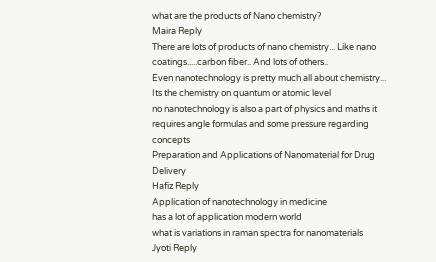what are the products of Nano chemistry?
Maira Reply
There are lots of products of nano chemistry... Like nano coatings.....carbon fiber.. And lots of others..
Even nanotechnology is pretty much all about chemistry... Its the chemistry on quantum or atomic level
no nanotechnology is also a part of physics and maths it requires angle formulas and some pressure regarding concepts
Preparation and Applications of Nanomaterial for Drug Delivery
Hafiz Reply
Application of nanotechnology in medicine
has a lot of application modern world
what is variations in raman spectra for nanomaterials
Jyoti Reply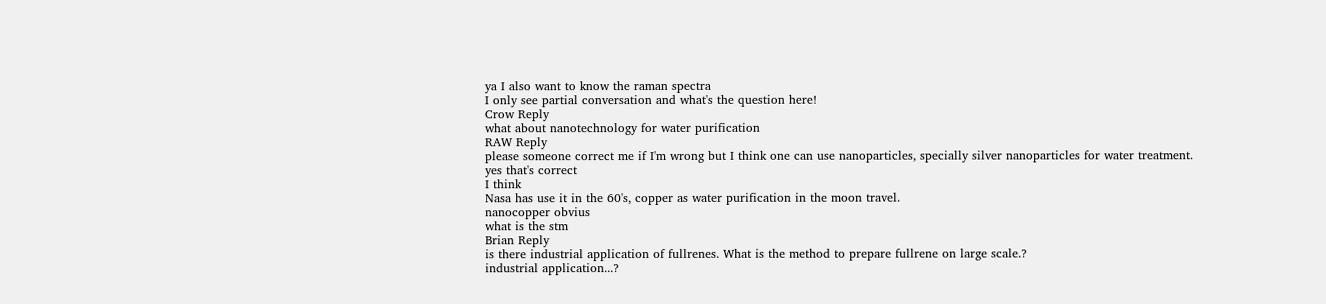ya I also want to know the raman spectra
I only see partial conversation and what's the question here!
Crow Reply
what about nanotechnology for water purification
RAW Reply
please someone correct me if I'm wrong but I think one can use nanoparticles, specially silver nanoparticles for water treatment.
yes that's correct
I think
Nasa has use it in the 60's, copper as water purification in the moon travel.
nanocopper obvius
what is the stm
Brian Reply
is there industrial application of fullrenes. What is the method to prepare fullrene on large scale.?
industrial application...?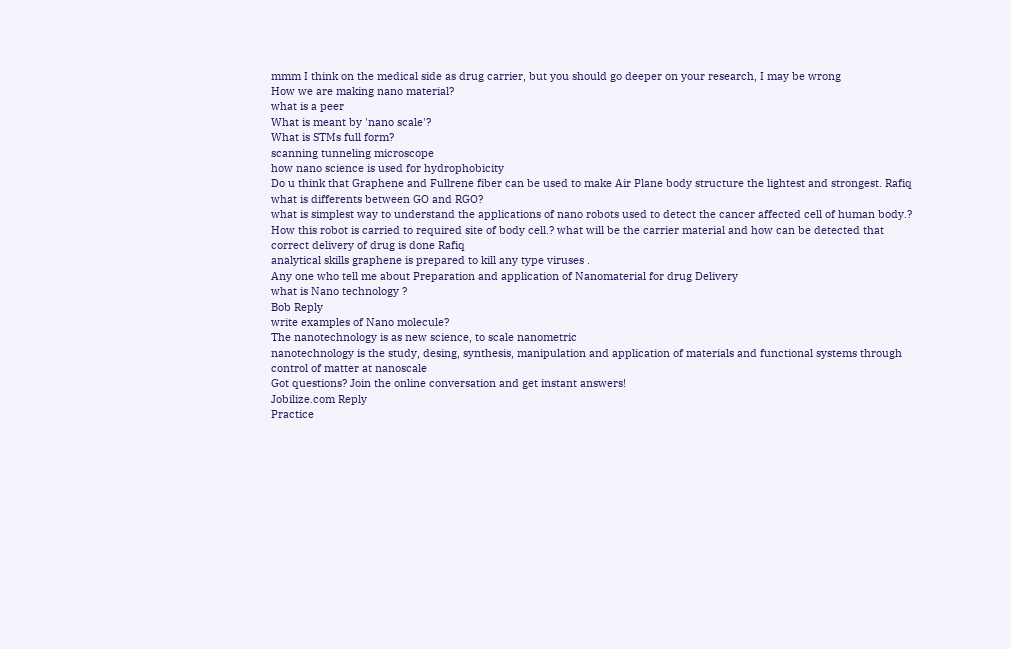mmm I think on the medical side as drug carrier, but you should go deeper on your research, I may be wrong
How we are making nano material?
what is a peer
What is meant by 'nano scale'?
What is STMs full form?
scanning tunneling microscope
how nano science is used for hydrophobicity
Do u think that Graphene and Fullrene fiber can be used to make Air Plane body structure the lightest and strongest. Rafiq
what is differents between GO and RGO?
what is simplest way to understand the applications of nano robots used to detect the cancer affected cell of human body.? How this robot is carried to required site of body cell.? what will be the carrier material and how can be detected that correct delivery of drug is done Rafiq
analytical skills graphene is prepared to kill any type viruses .
Any one who tell me about Preparation and application of Nanomaterial for drug Delivery
what is Nano technology ?
Bob Reply
write examples of Nano molecule?
The nanotechnology is as new science, to scale nanometric
nanotechnology is the study, desing, synthesis, manipulation and application of materials and functional systems through control of matter at nanoscale
Got questions? Join the online conversation and get instant answers!
Jobilize.com Reply
Practice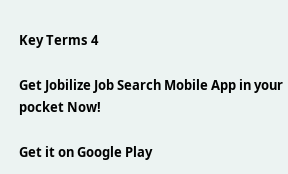Key Terms 4

Get Jobilize Job Search Mobile App in your pocket Now!

Get it on Google Play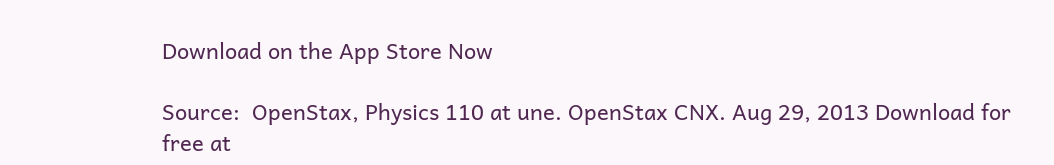Download on the App Store Now

Source:  OpenStax, Physics 110 at une. OpenStax CNX. Aug 29, 2013 Download for free at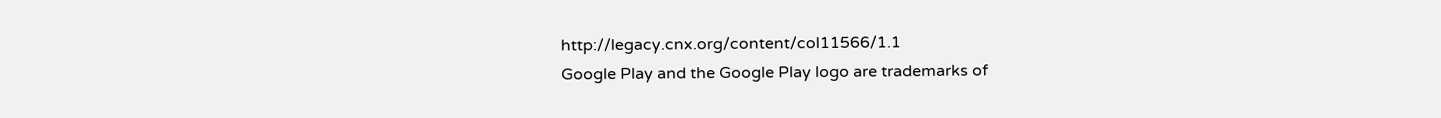http://legacy.cnx.org/content/col11566/1.1
Google Play and the Google Play logo are trademarks of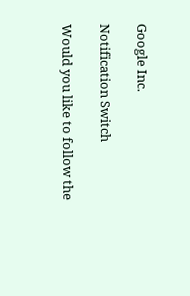Google Inc.

Notification Switch

Would you like to follow the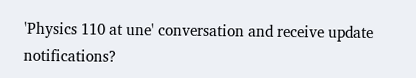'Physics 110 at une' conversation and receive update notifications?